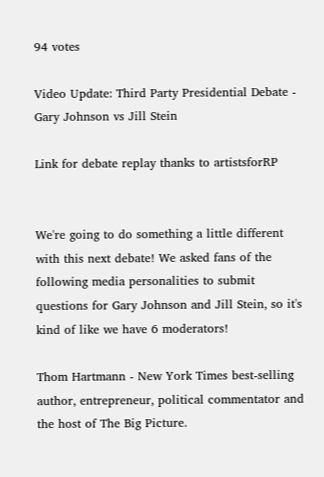94 votes

Video Update: Third Party Presidential Debate - Gary Johnson vs Jill Stein

Link for debate replay thanks to artistsforRP


We're going to do something a little different with this next debate! We asked fans of the following media personalities to submit questions for Gary Johnson and Jill Stein, so it's kind of like we have 6 moderators!

Thom Hartmann - New York Times best-selling author, entrepreneur, political commentator and the host of The Big Picture.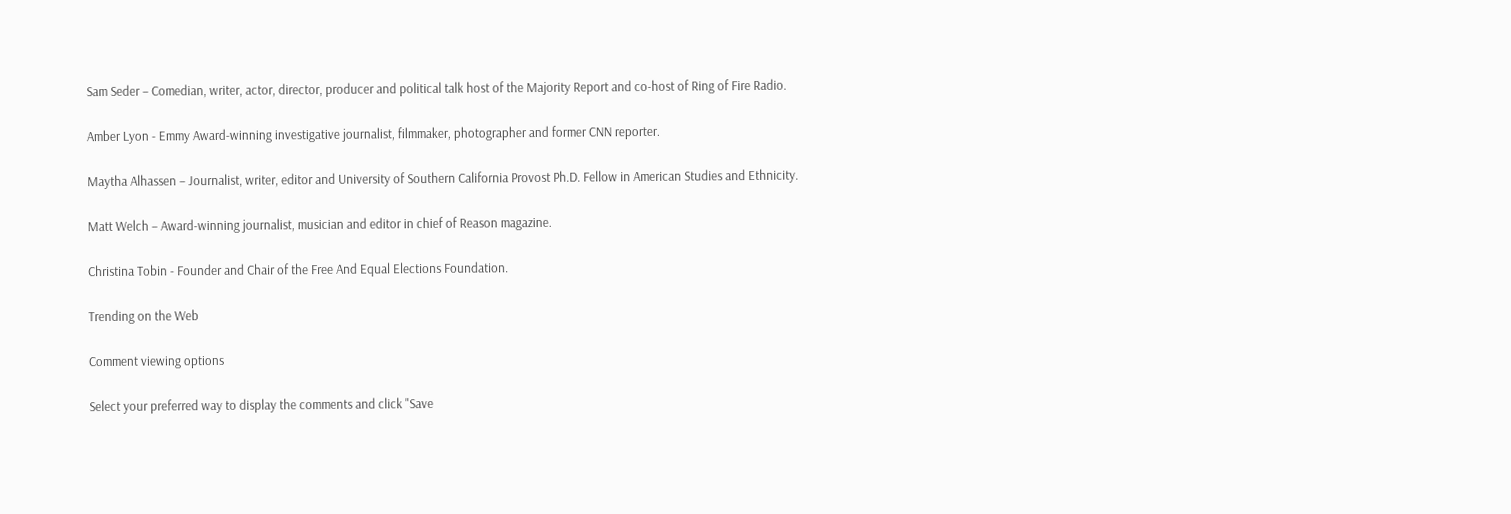Sam Seder – Comedian, writer, actor, director, producer and political talk host of the Majority Report and co-host of Ring of Fire Radio.

Amber Lyon - Emmy Award-winning investigative journalist, filmmaker, photographer and former CNN reporter.

Maytha Alhassen – Journalist, writer, editor and University of Southern California Provost Ph.D. Fellow in American Studies and Ethnicity.

Matt Welch – Award-winning journalist, musician and editor in chief of Reason magazine.

Christina Tobin - Founder and Chair of the Free And Equal Elections Foundation.

Trending on the Web

Comment viewing options

Select your preferred way to display the comments and click "Save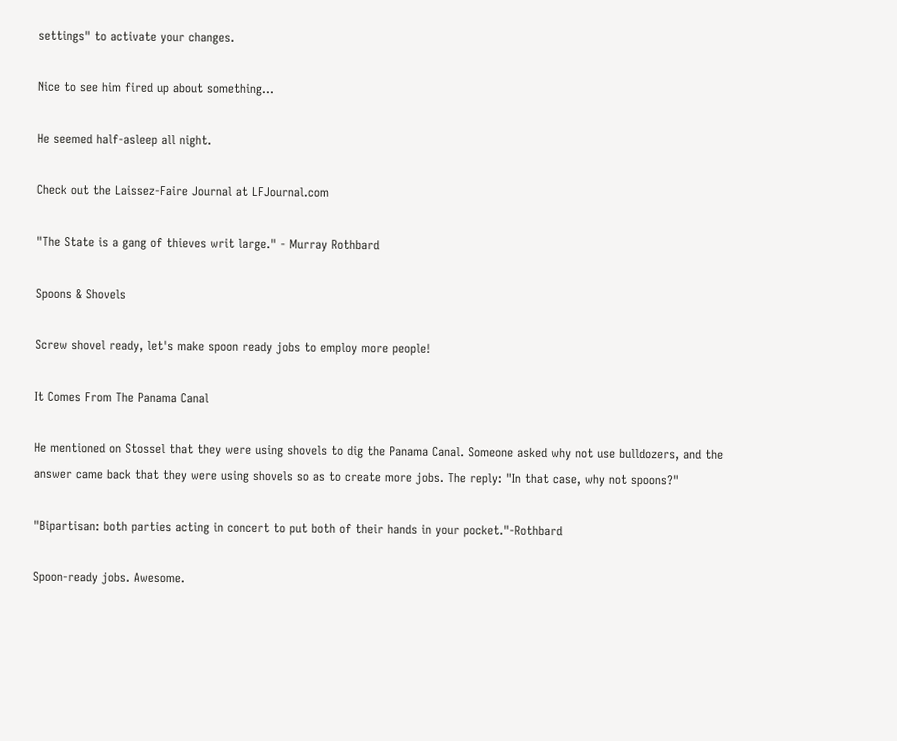settings" to activate your changes.

Nice to see him fired up about something...

He seemed half-asleep all night.

Check out the Laissez-Faire Journal at LFJournal.com

"The State is a gang of thieves writ large." - Murray Rothbard

Spoons & Shovels

Screw shovel ready, let's make spoon ready jobs to employ more people!

It Comes From The Panama Canal

He mentioned on Stossel that they were using shovels to dig the Panama Canal. Someone asked why not use bulldozers, and the answer came back that they were using shovels so as to create more jobs. The reply: "In that case, why not spoons?"

"Bipartisan: both parties acting in concert to put both of their hands in your pocket."-Rothbard

Spoon-ready jobs. Awesome.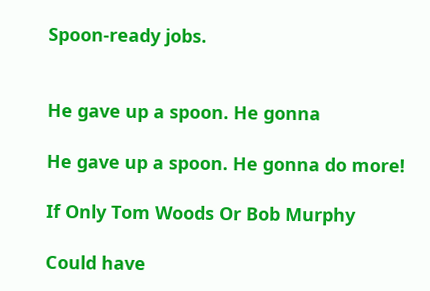Spoon-ready jobs.


He gave up a spoon. He gonna

He gave up a spoon. He gonna do more!

If Only Tom Woods Or Bob Murphy

Could have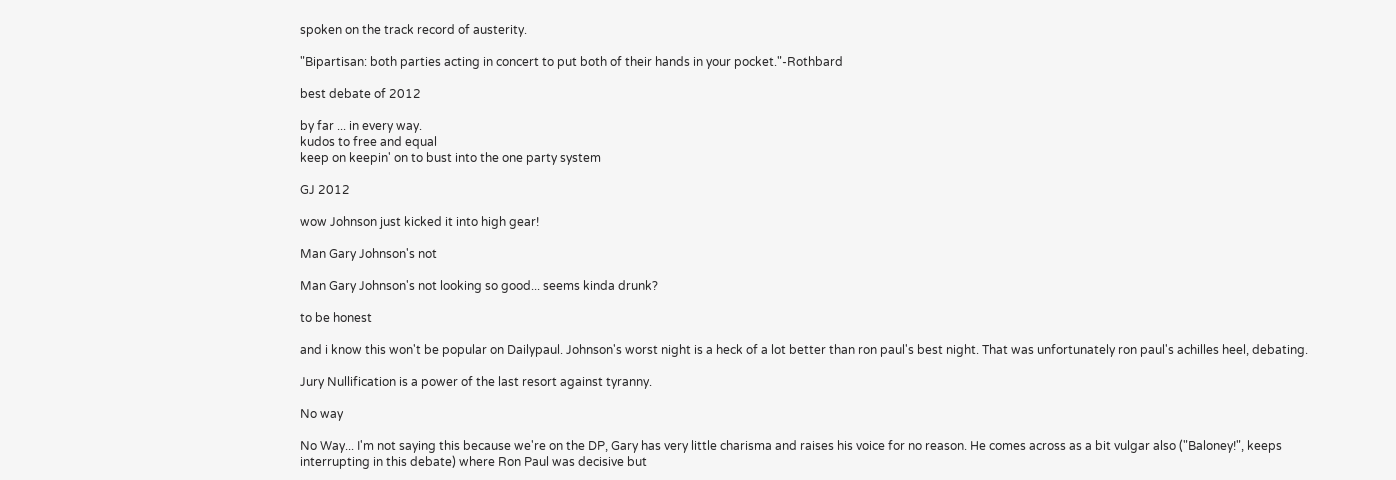spoken on the track record of austerity.

"Bipartisan: both parties acting in concert to put both of their hands in your pocket."-Rothbard

best debate of 2012

by far ... in every way.
kudos to free and equal
keep on keepin' on to bust into the one party system

GJ 2012

wow Johnson just kicked it into high gear!

Man Gary Johnson's not

Man Gary Johnson's not looking so good... seems kinda drunk?

to be honest

and i know this won't be popular on Dailypaul. Johnson's worst night is a heck of a lot better than ron paul's best night. That was unfortunately ron paul's achilles heel, debating.

Jury Nullification is a power of the last resort against tyranny.

No way

No Way... I'm not saying this because we're on the DP, Gary has very little charisma and raises his voice for no reason. He comes across as a bit vulgar also ("Baloney!", keeps interrupting in this debate) where Ron Paul was decisive but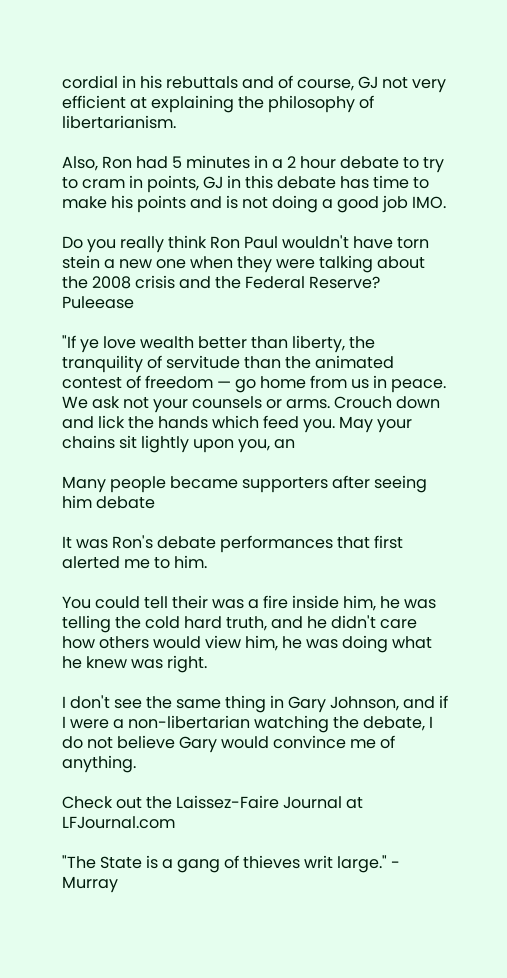cordial in his rebuttals and of course, GJ not very efficient at explaining the philosophy of libertarianism.

Also, Ron had 5 minutes in a 2 hour debate to try to cram in points, GJ in this debate has time to make his points and is not doing a good job IMO.

Do you really think Ron Paul wouldn't have torn stein a new one when they were talking about the 2008 crisis and the Federal Reserve? Puleease

"If ye love wealth better than liberty, the tranquility of servitude than the animated contest of freedom — go home from us in peace. We ask not your counsels or arms. Crouch down and lick the hands which feed you. May your chains sit lightly upon you, an

Many people became supporters after seeing him debate

It was Ron's debate performances that first alerted me to him.

You could tell their was a fire inside him, he was telling the cold hard truth, and he didn't care how others would view him, he was doing what he knew was right.

I don't see the same thing in Gary Johnson, and if I were a non-libertarian watching the debate, I do not believe Gary would convince me of anything.

Check out the Laissez-Faire Journal at LFJournal.com

"The State is a gang of thieves writ large." - Murray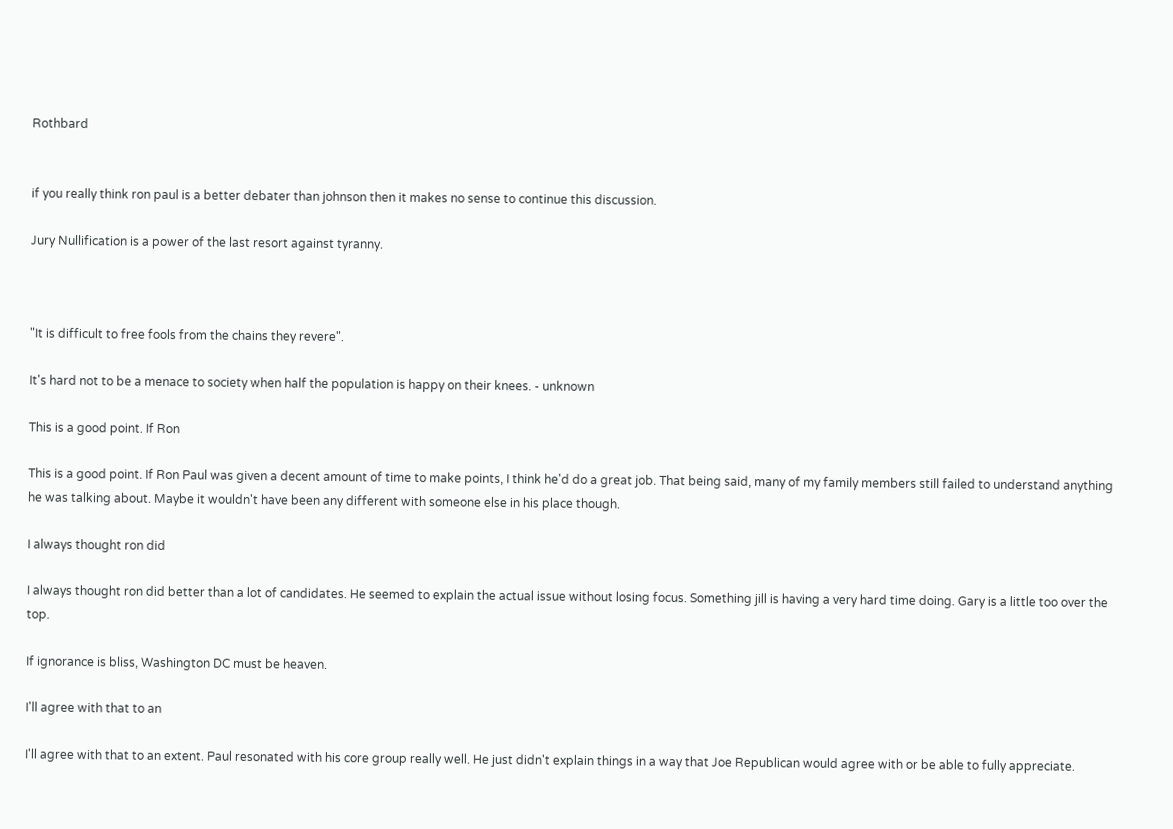Rothbard


if you really think ron paul is a better debater than johnson then it makes no sense to continue this discussion.

Jury Nullification is a power of the last resort against tyranny.



"It is difficult to free fools from the chains they revere".

It's hard not to be a menace to society when half the population is happy on their knees. - unknown

This is a good point. If Ron

This is a good point. If Ron Paul was given a decent amount of time to make points, I think he'd do a great job. That being said, many of my family members still failed to understand anything he was talking about. Maybe it wouldn't have been any different with someone else in his place though.

I always thought ron did

I always thought ron did better than a lot of candidates. He seemed to explain the actual issue without losing focus. Something jill is having a very hard time doing. Gary is a little too over the top.

If ignorance is bliss, Washington DC must be heaven.

I'll agree with that to an

I'll agree with that to an extent. Paul resonated with his core group really well. He just didn't explain things in a way that Joe Republican would agree with or be able to fully appreciate.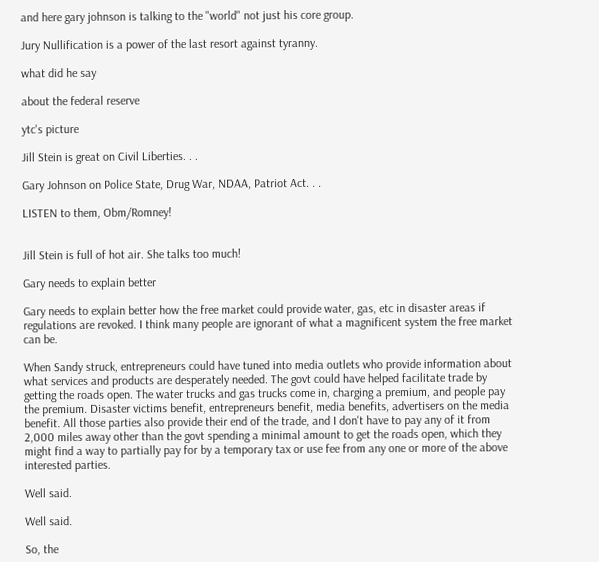and here gary johnson is talking to the "world" not just his core group.

Jury Nullification is a power of the last resort against tyranny.

what did he say

about the federal reserve

ytc's picture

Jill Stein is great on Civil Liberties. . .

Gary Johnson on Police State, Drug War, NDAA, Patriot Act. . .

LISTEN to them, Obm/Romney!


Jill Stein is full of hot air. She talks too much!

Gary needs to explain better

Gary needs to explain better how the free market could provide water, gas, etc in disaster areas if regulations are revoked. I think many people are ignorant of what a magnificent system the free market can be.

When Sandy struck, entrepreneurs could have tuned into media outlets who provide information about what services and products are desperately needed. The govt could have helped facilitate trade by getting the roads open. The water trucks and gas trucks come in, charging a premium, and people pay the premium. Disaster victims benefit, entrepreneurs benefit, media benefits, advertisers on the media benefit. All those parties also provide their end of the trade, and I don't have to pay any of it from 2,000 miles away other than the govt spending a minimal amount to get the roads open, which they might find a way to partially pay for by a temporary tax or use fee from any one or more of the above interested parties.

Well said.

Well said.

So, the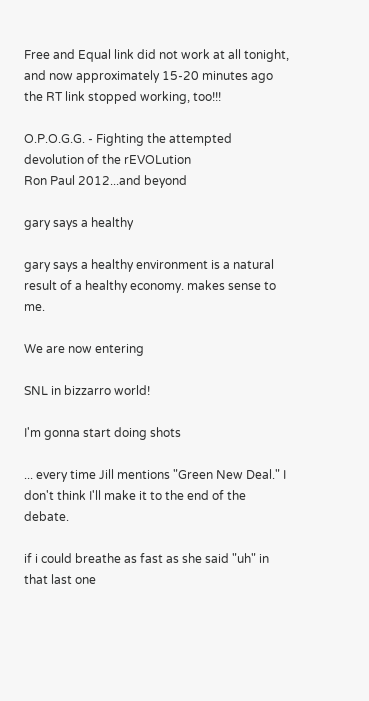Free and Equal link did not work at all tonight, and now approximately 15-20 minutes ago the RT link stopped working, too!!!

O.P.O.G.G. - Fighting the attempted devolution of the rEVOLution
Ron Paul 2012...and beyond

gary says a healthy

gary says a healthy environment is a natural result of a healthy economy. makes sense to me.

We are now entering

SNL in bizzarro world!

I'm gonna start doing shots

... every time Jill mentions "Green New Deal." I don't think I'll make it to the end of the debate.

if i could breathe as fast as she said "uh" in that last one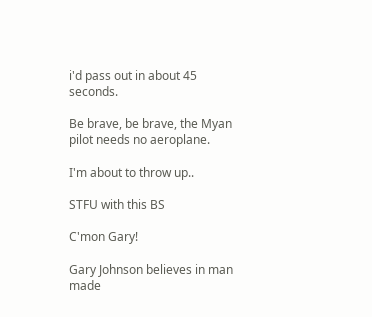i'd pass out in about 45 seconds.

Be brave, be brave, the Myan pilot needs no aeroplane.

I'm about to throw up..

STFU with this BS

C'mon Gary!

Gary Johnson believes in man made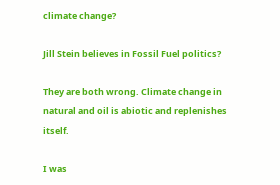climate change?

Jill Stein believes in Fossil Fuel politics?

They are both wrong. Climate change in natural and oil is abiotic and replenishes itself.

I was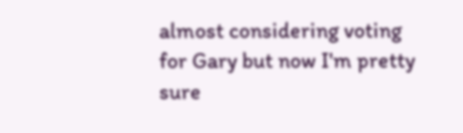almost considering voting for Gary but now I'm pretty sure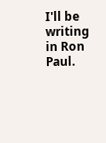I'll be writing in Ron Paul.